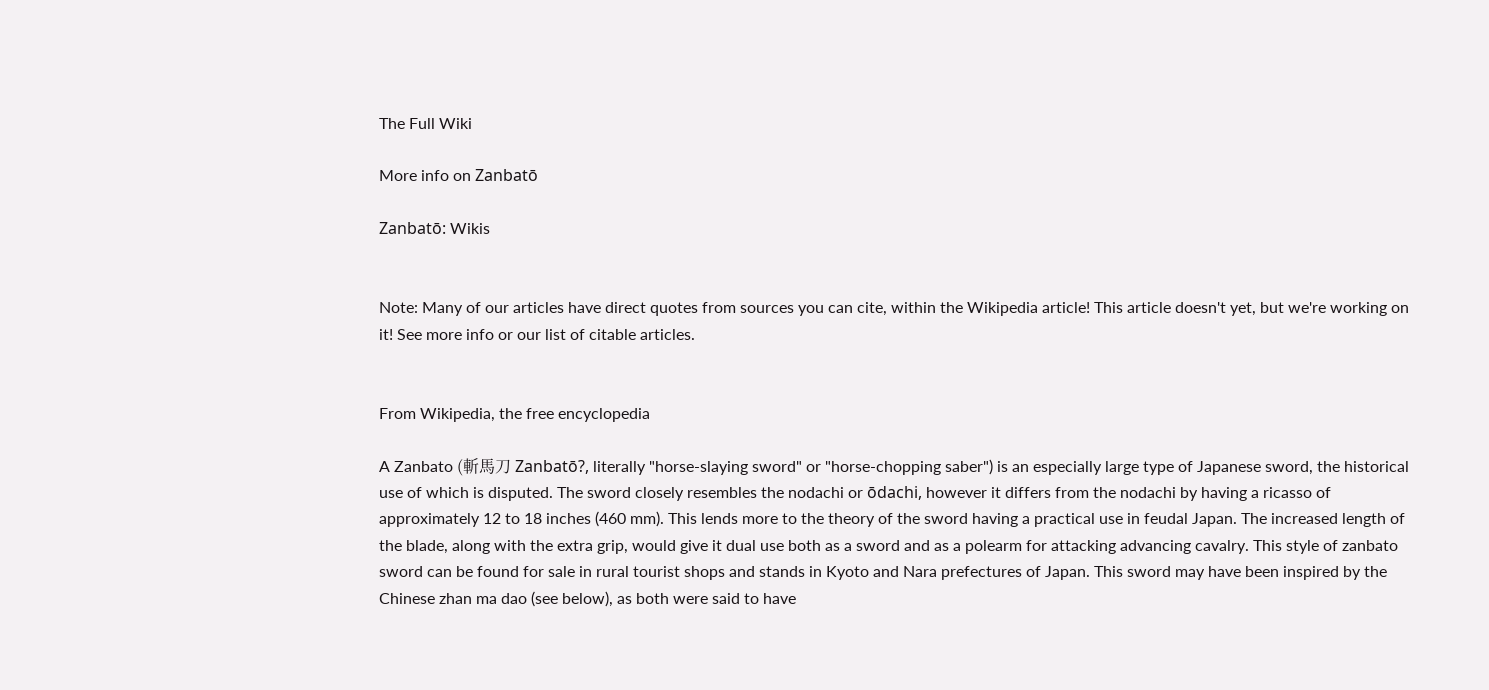The Full Wiki

More info on Zanbatō

Zanbatō: Wikis


Note: Many of our articles have direct quotes from sources you can cite, within the Wikipedia article! This article doesn't yet, but we're working on it! See more info or our list of citable articles.


From Wikipedia, the free encyclopedia

A Zanbato (斬馬刀 Zanbatō?, literally "horse-slaying sword" or "horse-chopping saber") is an especially large type of Japanese sword, the historical use of which is disputed. The sword closely resembles the nodachi or ōdachi, however it differs from the nodachi by having a ricasso of approximately 12 to 18 inches (460 mm). This lends more to the theory of the sword having a practical use in feudal Japan. The increased length of the blade, along with the extra grip, would give it dual use both as a sword and as a polearm for attacking advancing cavalry. This style of zanbato sword can be found for sale in rural tourist shops and stands in Kyoto and Nara prefectures of Japan. This sword may have been inspired by the Chinese zhan ma dao (see below), as both were said to have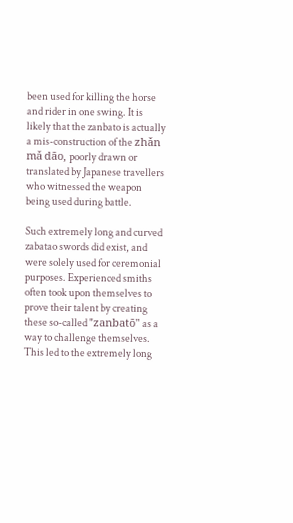been used for killing the horse and rider in one swing. It is likely that the zanbato is actually a mis-construction of the zhǎn mǎ dāo, poorly drawn or translated by Japanese travellers who witnessed the weapon being used during battle.

Such extremely long and curved zabatao swords did exist, and were solely used for ceremonial purposes. Experienced smiths often took upon themselves to prove their talent by creating these so-called "zanbatō" as a way to challenge themselves. This led to the extremely long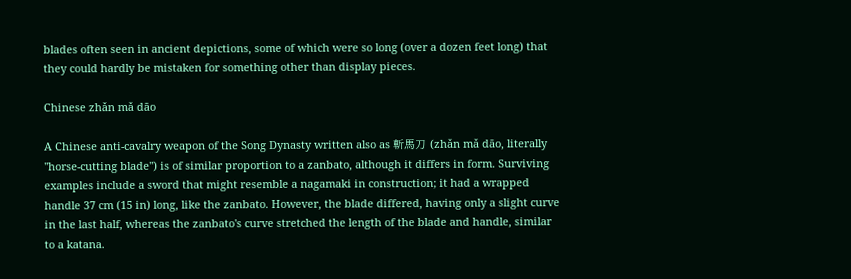blades often seen in ancient depictions, some of which were so long (over a dozen feet long) that they could hardly be mistaken for something other than display pieces.

Chinese zhǎn mǎ dāo

A Chinese anti-cavalry weapon of the Song Dynasty written also as 斬馬刀 (zhǎn mǎ dāo, literally "horse-cutting blade") is of similar proportion to a zanbato, although it differs in form. Surviving examples include a sword that might resemble a nagamaki in construction; it had a wrapped handle 37 cm (15 in) long, like the zanbato. However, the blade differed, having only a slight curve in the last half, whereas the zanbato's curve stretched the length of the blade and handle, similar to a katana.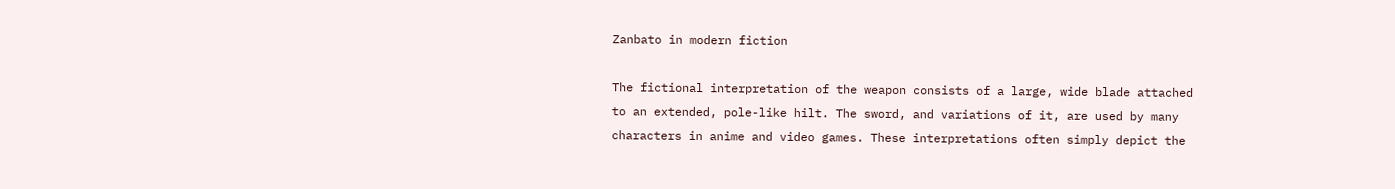Zanbato in modern fiction

The fictional interpretation of the weapon consists of a large, wide blade attached to an extended, pole-like hilt. The sword, and variations of it, are used by many characters in anime and video games. These interpretations often simply depict the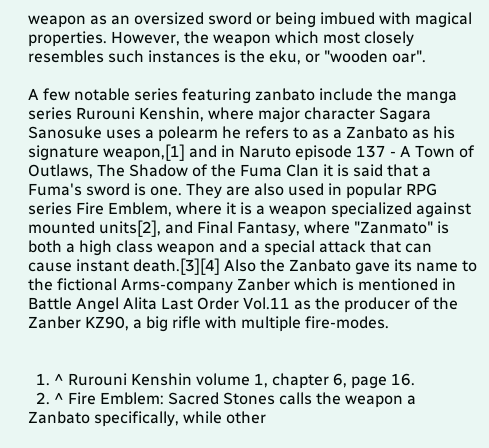weapon as an oversized sword or being imbued with magical properties. However, the weapon which most closely resembles such instances is the eku, or "wooden oar".

A few notable series featuring zanbato include the manga series Rurouni Kenshin, where major character Sagara Sanosuke uses a polearm he refers to as a Zanbato as his signature weapon,[1] and in Naruto episode 137 - A Town of Outlaws, The Shadow of the Fuma Clan it is said that a Fuma's sword is one. They are also used in popular RPG series Fire Emblem, where it is a weapon specialized against mounted units[2], and Final Fantasy, where "Zanmato" is both a high class weapon and a special attack that can cause instant death.[3][4] Also the Zanbato gave its name to the fictional Arms-company Zanber which is mentioned in Battle Angel Alita Last Order Vol.11 as the producer of the Zanber KZ90, a big rifle with multiple fire-modes.


  1. ^ Rurouni Kenshin volume 1, chapter 6, page 16.
  2. ^ Fire Emblem: Sacred Stones calls the weapon a Zanbato specifically, while other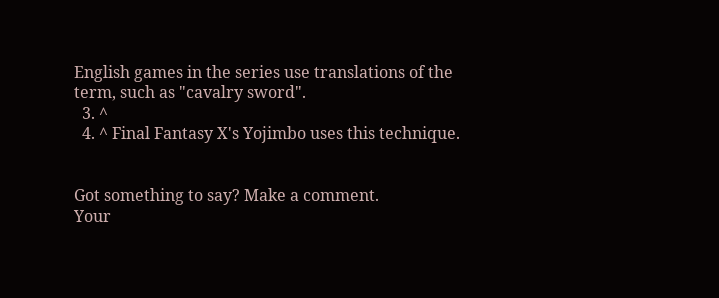English games in the series use translations of the term, such as "cavalry sword".
  3. ^
  4. ^ Final Fantasy X's Yojimbo uses this technique.


Got something to say? Make a comment.
Your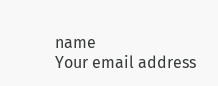name
Your email address